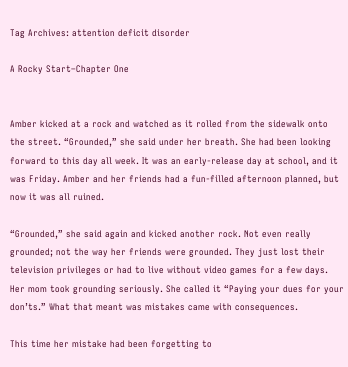Tag Archives: attention deficit disorder

A Rocky Start–Chapter One


Amber kicked at a rock and watched as it rolled from the sidewalk onto the street. “Grounded,” she said under her breath. She had been looking forward to this day all week. It was an early-release day at school, and it was Friday. Amber and her friends had a fun-filled afternoon planned, but now it was all ruined.

“Grounded,” she said again and kicked another rock. Not even really grounded; not the way her friends were grounded. They just lost their television privileges or had to live without video games for a few days. Her mom took grounding seriously. She called it “Paying your dues for your don’ts.” What that meant was mistakes came with consequences.

This time her mistake had been forgetting to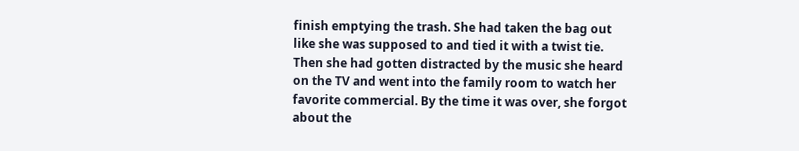finish emptying the trash. She had taken the bag out like she was supposed to and tied it with a twist tie. Then she had gotten distracted by the music she heard on the TV and went into the family room to watch her favorite commercial. By the time it was over, she forgot about the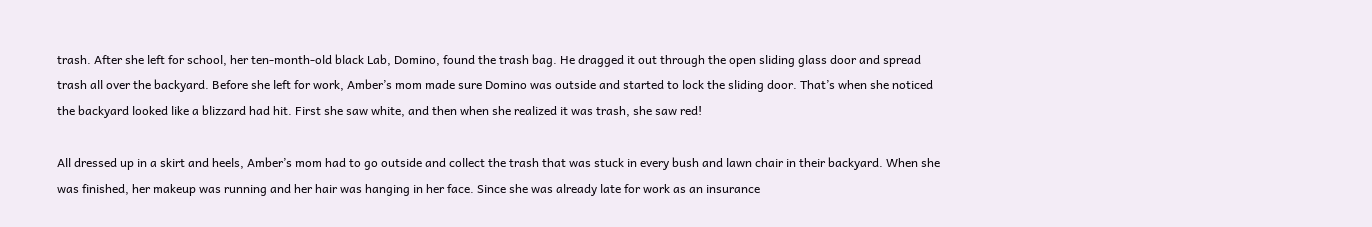trash. After she left for school, her ten-month-old black Lab, Domino, found the trash bag. He dragged it out through the open sliding glass door and spread trash all over the backyard. Before she left for work, Amber’s mom made sure Domino was outside and started to lock the sliding door. That’s when she noticed the backyard looked like a blizzard had hit. First she saw white, and then when she realized it was trash, she saw red!

All dressed up in a skirt and heels, Amber’s mom had to go outside and collect the trash that was stuck in every bush and lawn chair in their backyard. When she was finished, her makeup was running and her hair was hanging in her face. Since she was already late for work as an insurance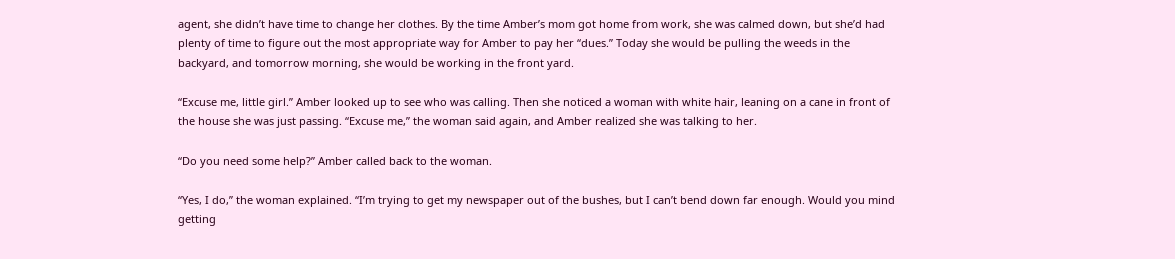agent, she didn’t have time to change her clothes. By the time Amber’s mom got home from work, she was calmed down, but she’d had plenty of time to figure out the most appropriate way for Amber to pay her “dues.” Today she would be pulling the weeds in the backyard, and tomorrow morning, she would be working in the front yard.

“Excuse me, little girl.” Amber looked up to see who was calling. Then she noticed a woman with white hair, leaning on a cane in front of the house she was just passing. “Excuse me,” the woman said again, and Amber realized she was talking to her.

“Do you need some help?” Amber called back to the woman.

“Yes, I do,” the woman explained. “I’m trying to get my newspaper out of the bushes, but I can’t bend down far enough. Would you mind getting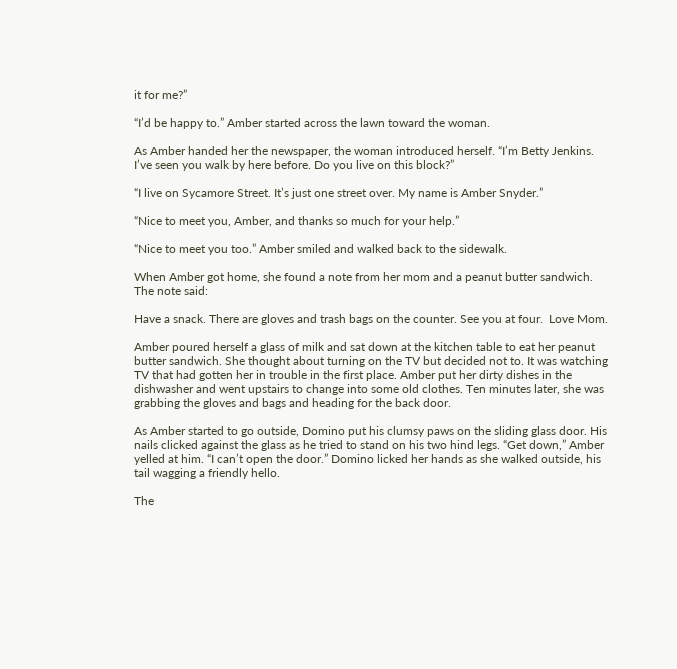it for me?”

“I’d be happy to.” Amber started across the lawn toward the woman.

As Amber handed her the newspaper, the woman introduced herself. “I’m Betty Jenkins. I’ve seen you walk by here before. Do you live on this block?”

“I live on Sycamore Street. It’s just one street over. My name is Amber Snyder.”

“Nice to meet you, Amber, and thanks so much for your help.”

“Nice to meet you too.” Amber smiled and walked back to the sidewalk.

When Amber got home, she found a note from her mom and a peanut butter sandwich. The note said:

Have a snack. There are gloves and trash bags on the counter. See you at four.  Love Mom.

Amber poured herself a glass of milk and sat down at the kitchen table to eat her peanut butter sandwich. She thought about turning on the TV but decided not to. It was watching TV that had gotten her in trouble in the first place. Amber put her dirty dishes in the dishwasher and went upstairs to change into some old clothes. Ten minutes later, she was grabbing the gloves and bags and heading for the back door.

As Amber started to go outside, Domino put his clumsy paws on the sliding glass door. His nails clicked against the glass as he tried to stand on his two hind legs. “Get down,” Amber yelled at him. “I can’t open the door.” Domino licked her hands as she walked outside, his tail wagging a friendly hello.

The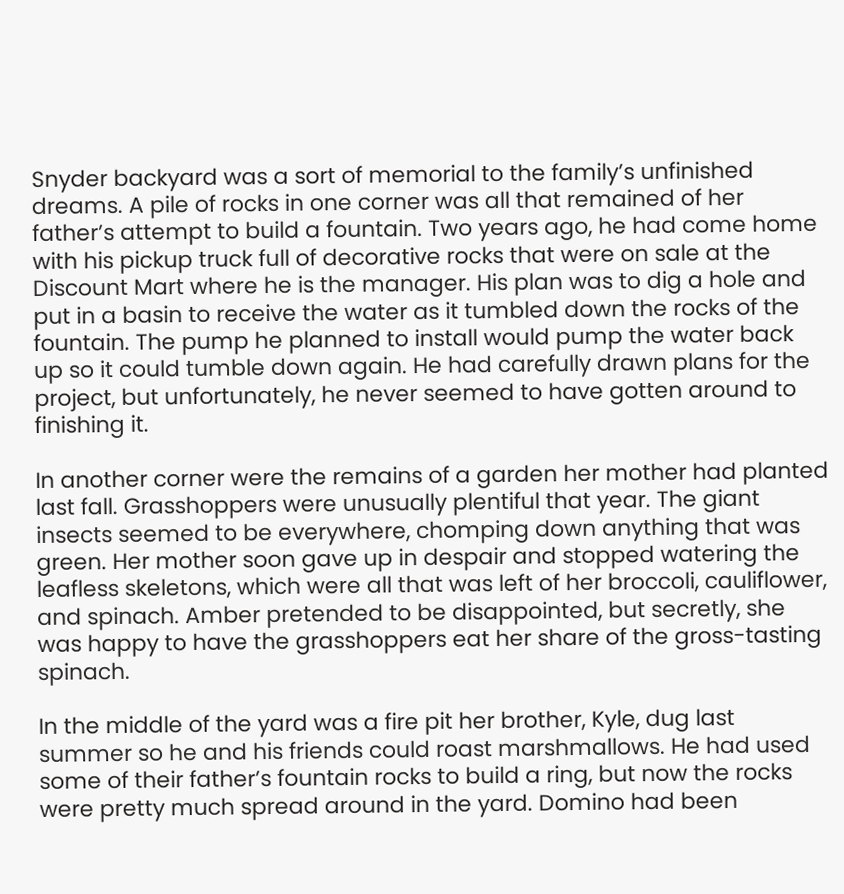Snyder backyard was a sort of memorial to the family’s unfinished dreams. A pile of rocks in one corner was all that remained of her father’s attempt to build a fountain. Two years ago, he had come home with his pickup truck full of decorative rocks that were on sale at the Discount Mart where he is the manager. His plan was to dig a hole and put in a basin to receive the water as it tumbled down the rocks of the fountain. The pump he planned to install would pump the water back up so it could tumble down again. He had carefully drawn plans for the project, but unfortunately, he never seemed to have gotten around to finishing it.

In another corner were the remains of a garden her mother had planted last fall. Grasshoppers were unusually plentiful that year. The giant insects seemed to be everywhere, chomping down anything that was green. Her mother soon gave up in despair and stopped watering the leafless skeletons, which were all that was left of her broccoli, cauliflower, and spinach. Amber pretended to be disappointed, but secretly, she was happy to have the grasshoppers eat her share of the gross-tasting spinach.

In the middle of the yard was a fire pit her brother, Kyle, dug last summer so he and his friends could roast marshmallows. He had used some of their father’s fountain rocks to build a ring, but now the rocks were pretty much spread around in the yard. Domino had been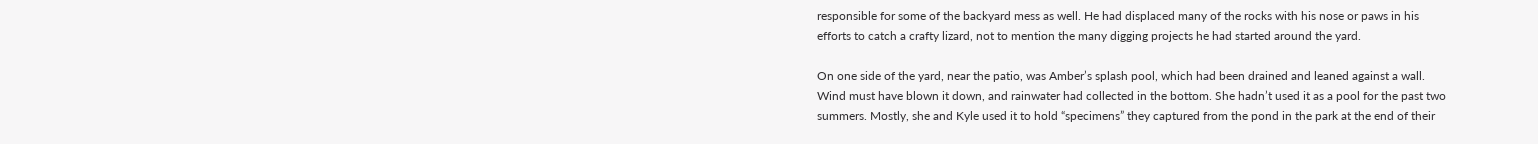responsible for some of the backyard mess as well. He had displaced many of the rocks with his nose or paws in his efforts to catch a crafty lizard, not to mention the many digging projects he had started around the yard.

On one side of the yard, near the patio, was Amber’s splash pool, which had been drained and leaned against a wall. Wind must have blown it down, and rainwater had collected in the bottom. She hadn’t used it as a pool for the past two summers. Mostly, she and Kyle used it to hold “specimens” they captured from the pond in the park at the end of their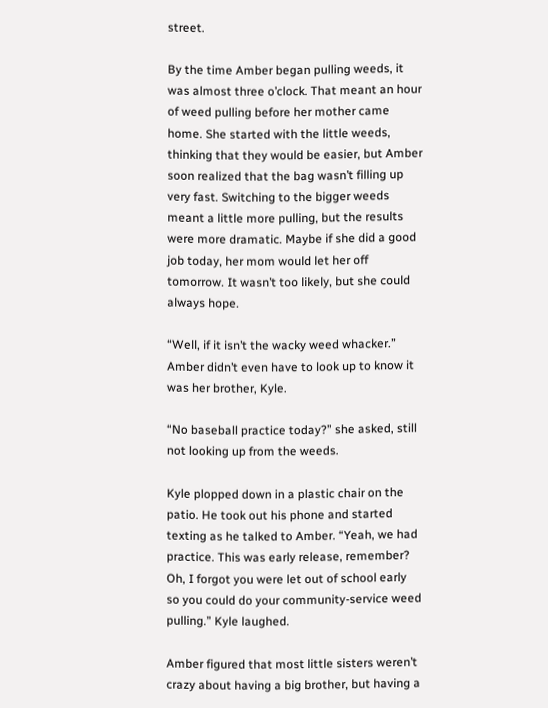street.

By the time Amber began pulling weeds, it was almost three o’clock. That meant an hour of weed pulling before her mother came home. She started with the little weeds, thinking that they would be easier, but Amber soon realized that the bag wasn’t filling up very fast. Switching to the bigger weeds meant a little more pulling, but the results were more dramatic. Maybe if she did a good job today, her mom would let her off tomorrow. It wasn’t too likely, but she could always hope.

“Well, if it isn’t the wacky weed whacker.” Amber didn’t even have to look up to know it was her brother, Kyle.

“No baseball practice today?” she asked, still not looking up from the weeds.

Kyle plopped down in a plastic chair on the patio. He took out his phone and started texting as he talked to Amber. “Yeah, we had practice. This was early release, remember? Oh, I forgot you were let out of school early so you could do your community-service weed pulling.” Kyle laughed.

Amber figured that most little sisters weren’t crazy about having a big brother, but having a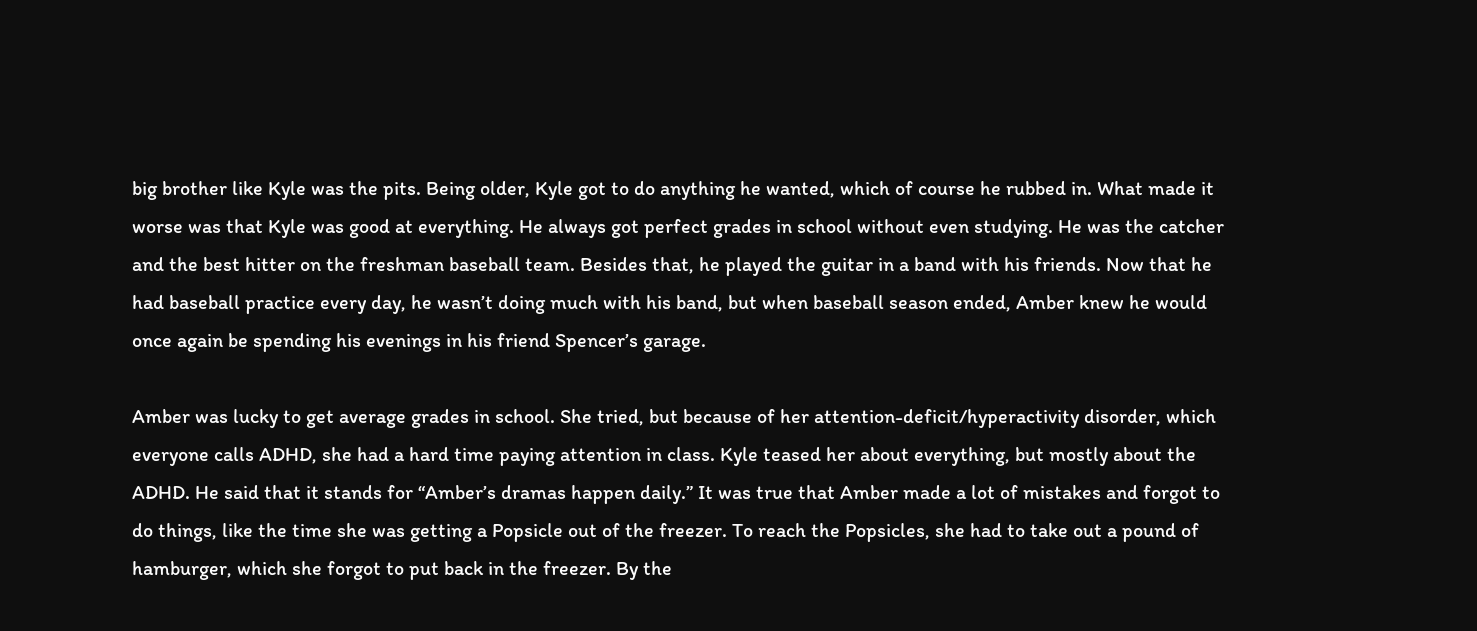big brother like Kyle was the pits. Being older, Kyle got to do anything he wanted, which of course he rubbed in. What made it worse was that Kyle was good at everything. He always got perfect grades in school without even studying. He was the catcher and the best hitter on the freshman baseball team. Besides that, he played the guitar in a band with his friends. Now that he had baseball practice every day, he wasn’t doing much with his band, but when baseball season ended, Amber knew he would once again be spending his evenings in his friend Spencer’s garage.

Amber was lucky to get average grades in school. She tried, but because of her attention-deficit/hyperactivity disorder, which everyone calls ADHD, she had a hard time paying attention in class. Kyle teased her about everything, but mostly about the ADHD. He said that it stands for “Amber’s dramas happen daily.” It was true that Amber made a lot of mistakes and forgot to do things, like the time she was getting a Popsicle out of the freezer. To reach the Popsicles, she had to take out a pound of hamburger, which she forgot to put back in the freezer. By the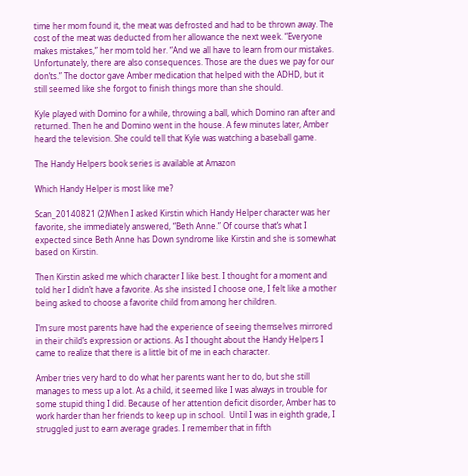time her mom found it, the meat was defrosted and had to be thrown away. The cost of the meat was deducted from her allowance the next week. “Everyone makes mistakes,” her mom told her. “And we all have to learn from our mistakes. Unfortunately, there are also consequences. Those are the dues we pay for our don’ts.” The doctor gave Amber medication that helped with the ADHD, but it still seemed like she forgot to finish things more than she should.

Kyle played with Domino for a while, throwing a ball, which Domino ran after and returned. Then he and Domino went in the house. A few minutes later, Amber heard the television. She could tell that Kyle was watching a baseball game.

The Handy Helpers book series is available at Amazon

Which Handy Helper is most like me?

Scan_20140821 (2)When I asked Kirstin which Handy Helper character was her favorite, she immediately answered, “Beth Anne.” Of course that’s what I expected since Beth Anne has Down syndrome like Kirstin and she is somewhat based on Kirstin.

Then Kirstin asked me which character I like best. I thought for a moment and told her I didn’t have a favorite. As she insisted I choose one, I felt like a mother being asked to choose a favorite child from among her children.

I’m sure most parents have had the experience of seeing themselves mirrored in their child’s expression or actions. As I thought about the Handy Helpers I came to realize that there is a little bit of me in each character.

Amber tries very hard to do what her parents want her to do, but she still manages to mess up a lot. As a child, it seemed like I was always in trouble for some stupid thing I did. Because of her attention deficit disorder, Amber has to work harder than her friends to keep up in school.  Until I was in eighth grade, I struggled just to earn average grades. I remember that in fifth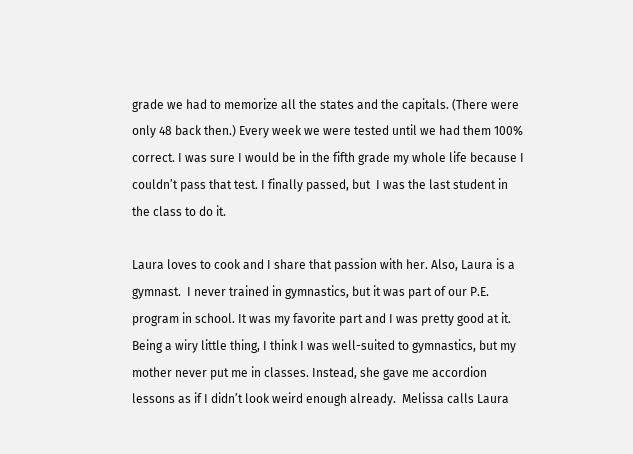grade we had to memorize all the states and the capitals. (There were only 48 back then.) Every week we were tested until we had them 100% correct. I was sure I would be in the fifth grade my whole life because I couldn’t pass that test. I finally passed, but  I was the last student in the class to do it.

Laura loves to cook and I share that passion with her. Also, Laura is a gymnast.  I never trained in gymnastics, but it was part of our P.E. program in school. It was my favorite part and I was pretty good at it. Being a wiry little thing, I think I was well-suited to gymnastics, but my mother never put me in classes. Instead, she gave me accordion lessons as if I didn’t look weird enough already.  Melissa calls Laura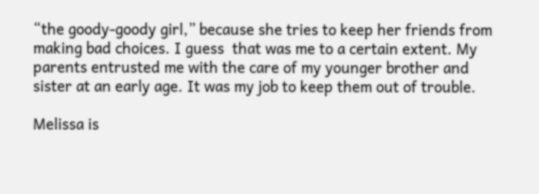“the goody-goody girl,” because she tries to keep her friends from making bad choices. I guess  that was me to a certain extent. My parents entrusted me with the care of my younger brother and sister at an early age. It was my job to keep them out of trouble.

Melissa is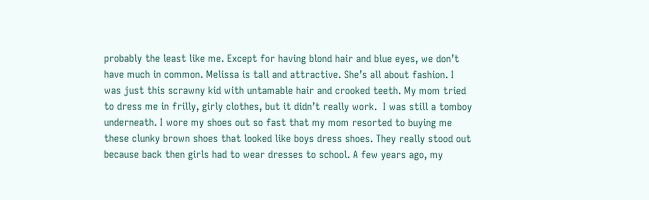probably the least like me. Except for having blond hair and blue eyes, we don’t have much in common. Melissa is tall and attractive. She’s all about fashion. I was just this scrawny kid with untamable hair and crooked teeth. My mom tried to dress me in frilly, girly clothes, but it didn’t really work.  I was still a tomboy underneath. I wore my shoes out so fast that my mom resorted to buying me these clunky brown shoes that looked like boys dress shoes. They really stood out because back then girls had to wear dresses to school. A few years ago, my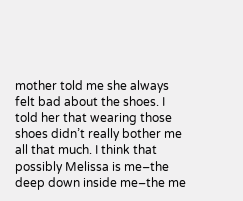mother told me she always felt bad about the shoes. I told her that wearing those shoes didn’t really bother me all that much. I think that possibly Melissa is me–the deep down inside me–the me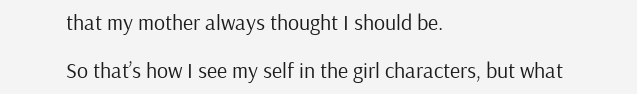that my mother always thought I should be.

So that’s how I see my self in the girl characters, but what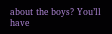about the boys? You’ll have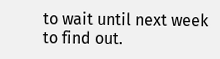to wait until next week to find out.